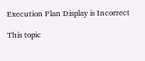Execution Plan Display is Incorrect

This topic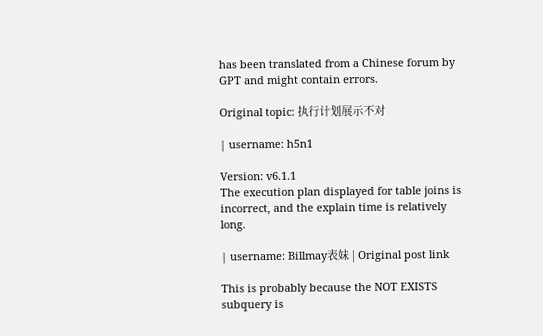has been translated from a Chinese forum by GPT and might contain errors.

Original topic: 执行计划展示不对

| username: h5n1

Version: v6.1.1
The execution plan displayed for table joins is incorrect, and the explain time is relatively long.

| username: Billmay表妹 | Original post link

This is probably because the NOT EXISTS subquery is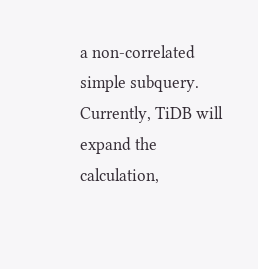a non-correlated simple subquery. Currently, TiDB will expand the calculation,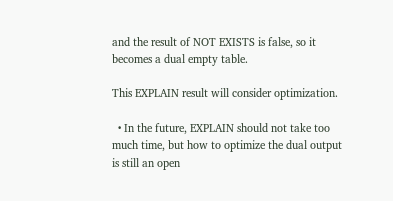and the result of NOT EXISTS is false, so it becomes a dual empty table.

This EXPLAIN result will consider optimization.

  • In the future, EXPLAIN should not take too much time, but how to optimize the dual output is still an open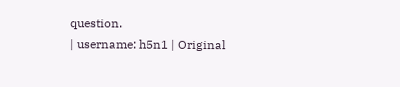question.
| username: h5n1 | Original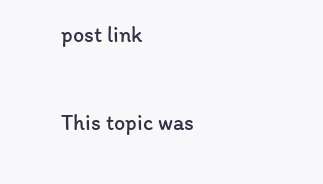post link

This topic was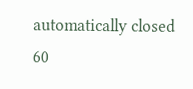automatically closed 60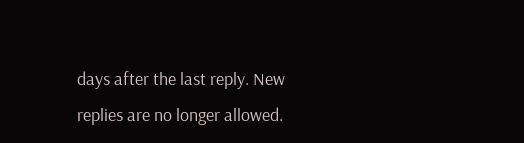days after the last reply. New replies are no longer allowed.